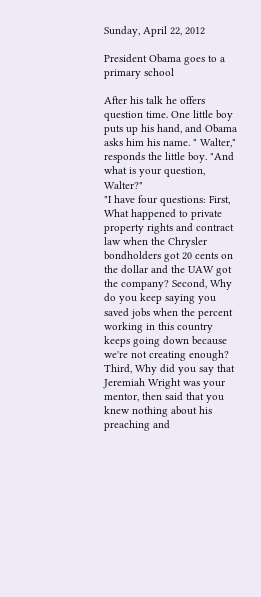Sunday, April 22, 2012

President Obama goes to a primary school

After his talk he offers question time. One little boy puts up his hand, and Obama asks him his name. " Walter," responds the little boy. "And what is your question, Walter?"
"I have four questions: First, What happened to private property rights and contract law when the Chrysler bondholders got 20 cents on the dollar and the UAW got the company? Second, Why do you keep saying you saved jobs when the percent working in this country keeps going down because we're not creating enough? Third, Why did you say that Jeremiah Wright was your mentor, then said that you knew nothing about his preaching and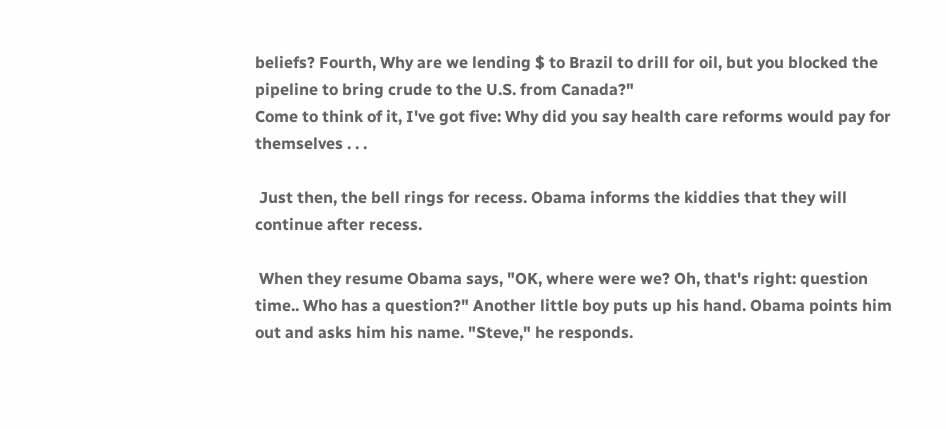beliefs? Fourth, Why are we lending $ to Brazil to drill for oil, but you blocked the pipeline to bring crude to the U.S. from Canada?"
Come to think of it, I've got five: Why did you say health care reforms would pay for themselves . . .

 Just then, the bell rings for recess. Obama informs the kiddies that they will continue after recess.

 When they resume Obama says, "OK, where were we? Oh, that's right: question time.. Who has a question?" Another little boy puts up his hand. Obama points him out and asks him his name. "Steve," he responds.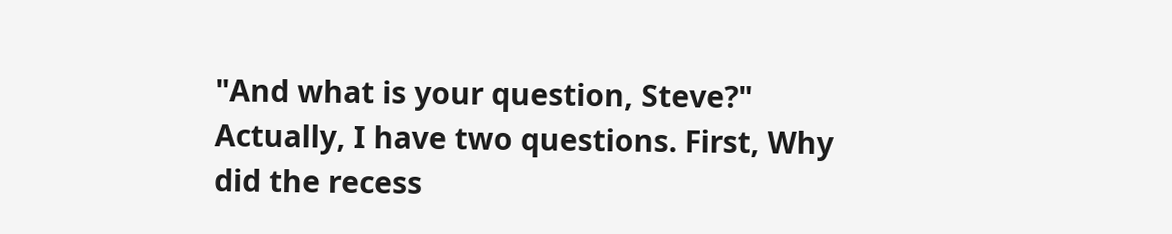"And what is your question, Steve?"
Actually, I have two questions. First, Why did the recess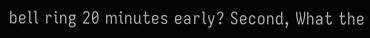bell ring 20 minutes early? Second, What the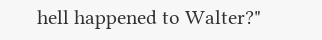hell happened to Walter?"